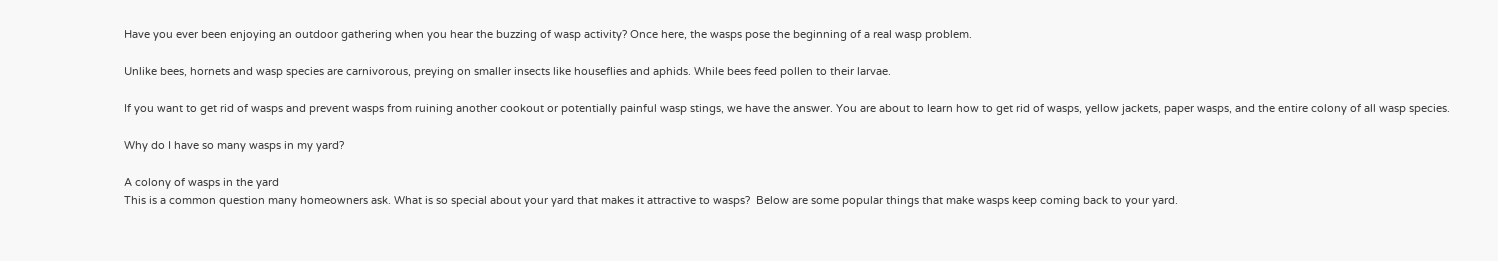Have you ever been enjoying an outdoor gathering when you hear the buzzing of wasp activity? Once here, the wasps pose the beginning of a real wasp problem.

Unlike bees, hornets and wasp species are carnivorous, preying on smaller insects like houseflies and aphids. While bees feed pollen to their larvae.

If you want to get rid of wasps and prevent wasps from ruining another cookout or potentially painful wasp stings, we have the answer. You are about to learn how to get rid of wasps, yellow jackets, paper wasps, and the entire colony of all wasp species.

Why do I have so many wasps in my yard?

A colony of wasps in the yard
This is a common question many homeowners ask. What is so special about your yard that makes it attractive to wasps?  Below are some popular things that make wasps keep coming back to your yard.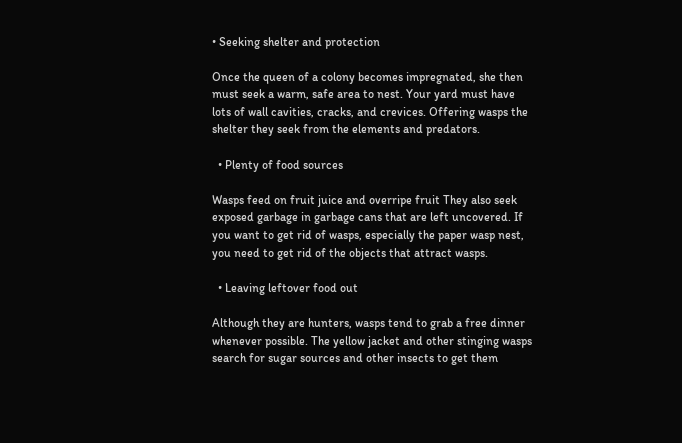• Seeking shelter and protection

Once the queen of a colony becomes impregnated, she then must seek a warm, safe area to nest. Your yard must have lots of wall cavities, cracks, and crevices. Offering wasps the shelter they seek from the elements and predators.

  • Plenty of food sources

Wasps feed on fruit juice and overripe fruit They also seek exposed garbage in garbage cans that are left uncovered. If you want to get rid of wasps, especially the paper wasp nest, you need to get rid of the objects that attract wasps.

  • Leaving leftover food out

Although they are hunters, wasps tend to grab a free dinner whenever possible. The yellow jacket and other stinging wasps search for sugar sources and other insects to get them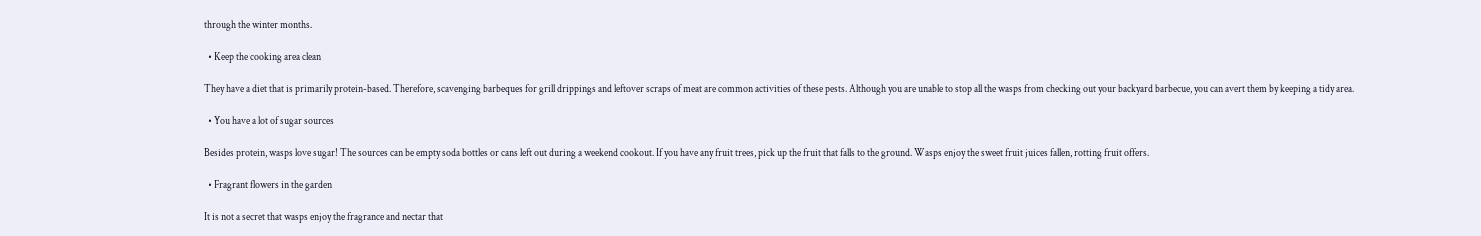through the winter months.

  • Keep the cooking area clean

They have a diet that is primarily protein-based. Therefore, scavenging barbeques for grill drippings and leftover scraps of meat are common activities of these pests. Although you are unable to stop all the wasps from checking out your backyard barbecue, you can avert them by keeping a tidy area.

  • You have a lot of sugar sources

Besides protein, wasps love sugar! The sources can be empty soda bottles or cans left out during a weekend cookout. If you have any fruit trees, pick up the fruit that falls to the ground. Wasps enjoy the sweet fruit juices fallen, rotting fruit offers.

  • Fragrant flowers in the garden

It is not a secret that wasps enjoy the fragrance and nectar that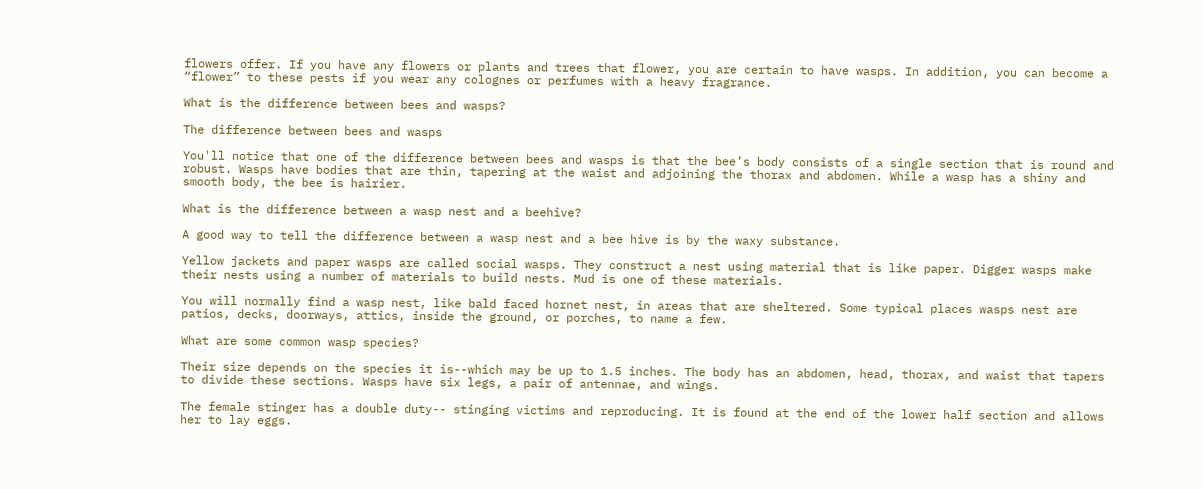flowers offer. If you have any flowers or plants and trees that flower, you are certain to have wasps. In addition, you can become a “flower” to these pests if you wear any colognes or perfumes with a heavy fragrance.

What is the difference between bees and wasps?

The difference between bees and wasps

You'll notice that one of the difference between bees and wasps is that the bee’s body consists of a single section that is round and robust. Wasps have bodies that are thin, tapering at the waist and adjoining the thorax and abdomen. While a wasp has a shiny and smooth body, the bee is hairier.

What is the difference between a wasp nest and a beehive?

A good way to tell the difference between a wasp nest and a bee hive is by the waxy substance.

Yellow jackets and paper wasps are called social wasps. They construct a nest using material that is like paper. Digger wasps make their nests using a number of materials to build nests. Mud is one of these materials.

You will normally find a wasp nest, like bald faced hornet nest, in areas that are sheltered. Some typical places wasps nest are patios, decks, doorways, attics, inside the ground, or porches, to name a few.

What are some common wasp species?

Their size depends on the species it is--which may be up to 1.5 inches. The body has an abdomen, head, thorax, and waist that tapers to divide these sections. Wasps have six legs, a pair of antennae, and wings.

The female stinger has a double duty-- stinging victims and reproducing. It is found at the end of the lower half section and allows her to lay eggs.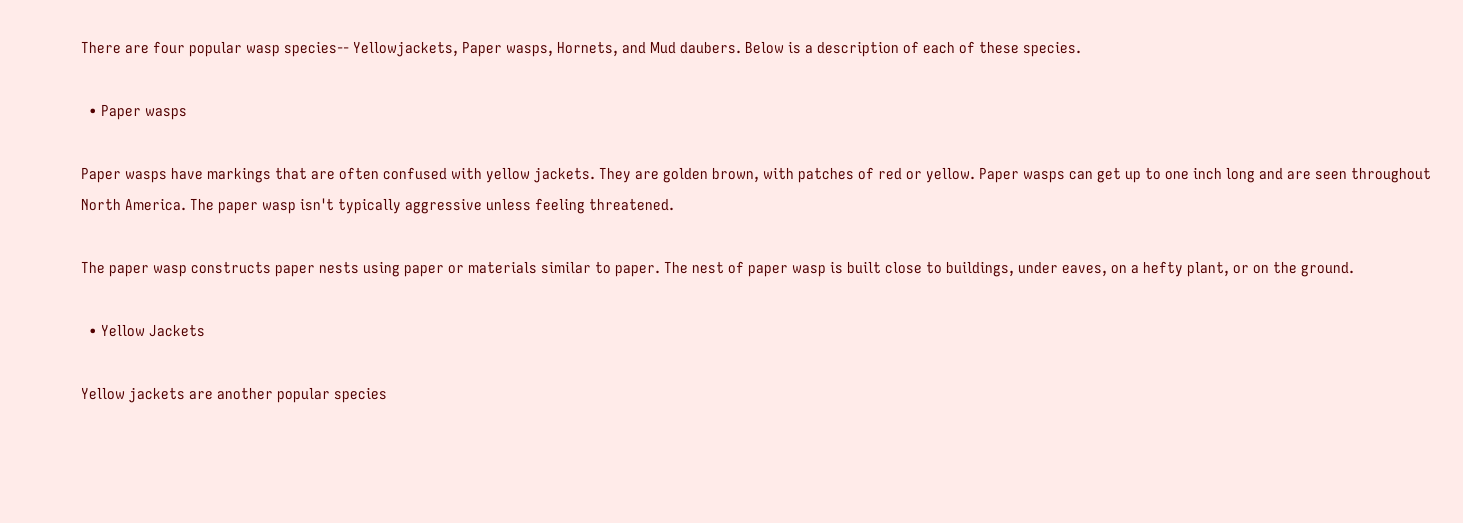There are four popular wasp species-- Yellowjackets, Paper wasps, Hornets, and Mud daubers. Below is a description of each of these species.

  • Paper wasps

Paper wasps have markings that are often confused with yellow jackets. They are golden brown, with patches of red or yellow. Paper wasps can get up to one inch long and are seen throughout North America. The paper wasp isn't typically aggressive unless feeling threatened.

The paper wasp constructs paper nests using paper or materials similar to paper. The nest of paper wasp is built close to buildings, under eaves, on a hefty plant, or on the ground.

  • Yellow Jackets

Yellow jackets are another popular species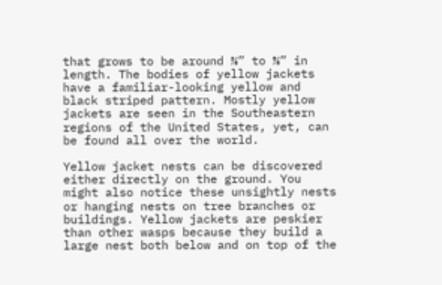that grows to be around ⅜” to ⅝” in length. The bodies of yellow jackets have a familiar-looking yellow and black striped pattern. Mostly yellow jackets are seen in the Southeastern regions of the United States, yet, can be found all over the world.

Yellow jacket nests can be discovered either directly on the ground. You might also notice these unsightly nests or hanging nests on tree branches or buildings. Yellow jackets are peskier than other wasps because they build a large nest both below and on top of the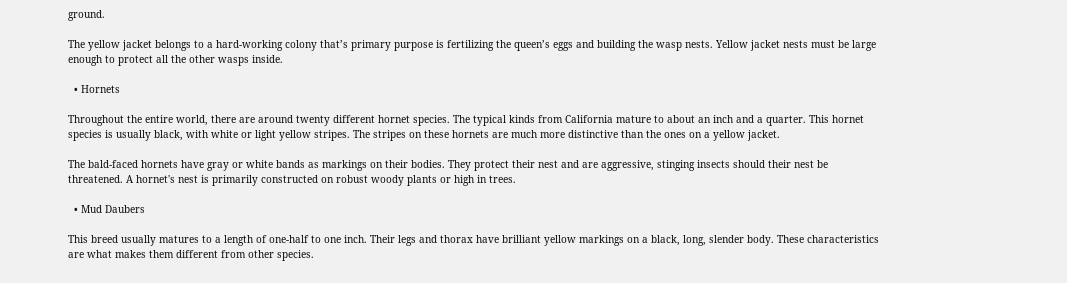ground.

The yellow jacket belongs to a hard-working colony that’s primary purpose is fertilizing the queen’s eggs and building the wasp nests. Yellow jacket nests must be large enough to protect all the other wasps inside.

  • Hornets

Throughout the entire world, there are around twenty different hornet species. The typical kinds from California mature to about an inch and a quarter. This hornet species is usually black, with white or light yellow stripes. The stripes on these hornets are much more distinctive than the ones on a yellow jacket.

The bald-faced hornets have gray or white bands as markings on their bodies. They protect their nest and are aggressive, stinging insects should their nest be threatened. A hornet's nest is primarily constructed on robust woody plants or high in trees.

  • Mud Daubers

This breed usually matures to a length of one-half to one inch. Their legs and thorax have brilliant yellow markings on a black, long, slender body. These characteristics are what makes them different from other species.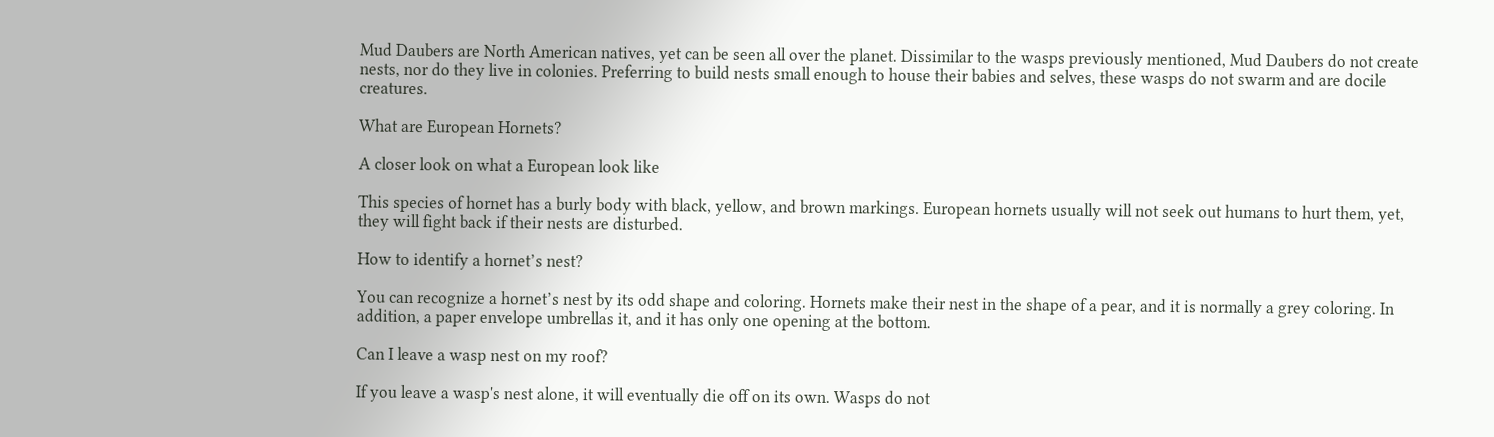Mud Daubers are North American natives, yet can be seen all over the planet. Dissimilar to the wasps previously mentioned, Mud Daubers do not create nests, nor do they live in colonies. Preferring to build nests small enough to house their babies and selves, these wasps do not swarm and are docile creatures.

What are European Hornets?

A closer look on what a European look like

This species of hornet has a burly body with black, yellow, and brown markings. European hornets usually will not seek out humans to hurt them, yet, they will fight back if their nests are disturbed.

How to identify a hornet’s nest?

You can recognize a hornet’s nest by its odd shape and coloring. Hornets make their nest in the shape of a pear, and it is normally a grey coloring. In addition, a paper envelope umbrellas it, and it has only one opening at the bottom.

Can I leave a wasp nest on my roof?

If you leave a wasp's nest alone, it will eventually die off on its own. Wasps do not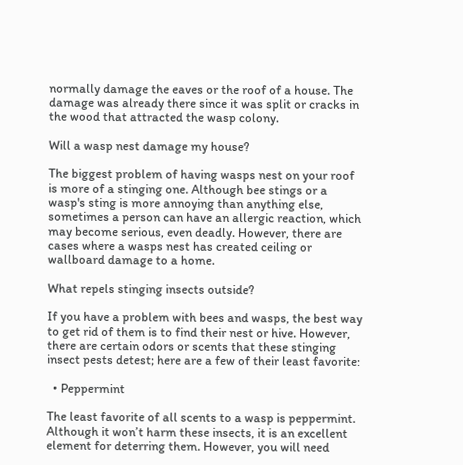normally damage the eaves or the roof of a house. The damage was already there since it was split or cracks in the wood that attracted the wasp colony.

Will a wasp nest damage my house?

The biggest problem of having wasps nest on your roof is more of a stinging one. Although bee stings or a wasp's sting is more annoying than anything else, sometimes a person can have an allergic reaction, which may become serious, even deadly. However, there are cases where a wasps nest has created ceiling or wallboard damage to a home.

What repels stinging insects outside?

If you have a problem with bees and wasps, the best way to get rid of them is to find their nest or hive. However, there are certain odors or scents that these stinging insect pests detest; here are a few of their least favorite:

  • Peppermint

The least favorite of all scents to a wasp is peppermint. Although it won’t harm these insects, it is an excellent element for deterring them. However, you will need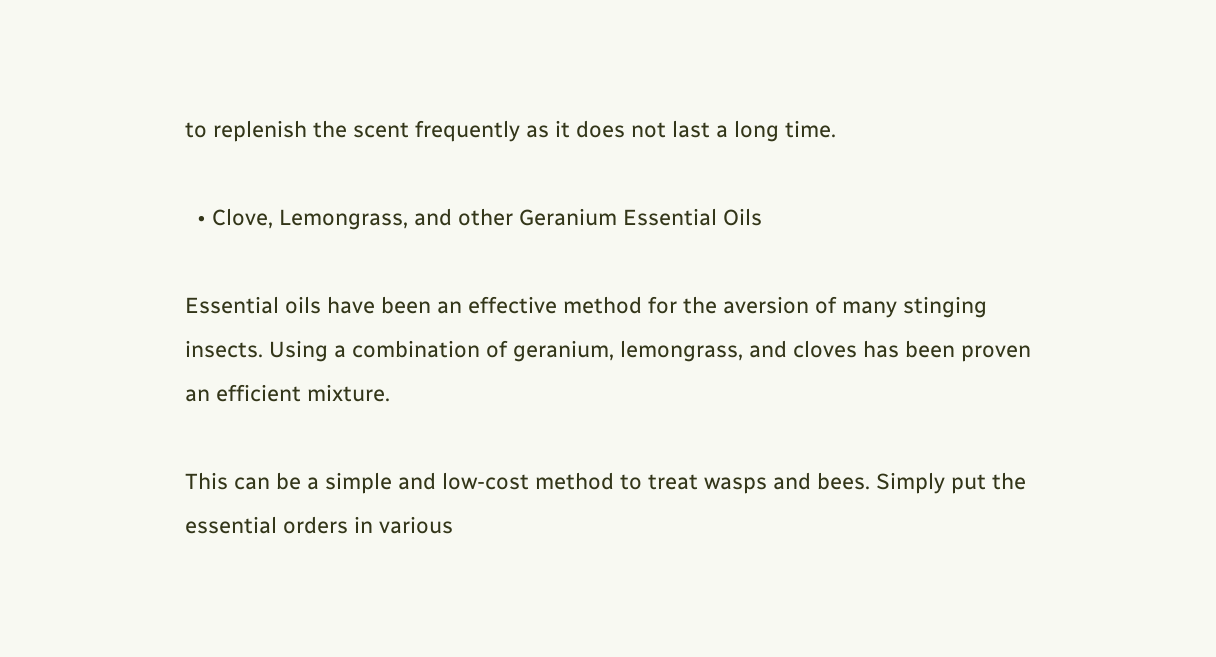to replenish the scent frequently as it does not last a long time.

  • Clove, Lemongrass, and other Geranium Essential Oils

Essential oils have been an effective method for the aversion of many stinging insects. Using a combination of geranium, lemongrass, and cloves has been proven an efficient mixture.

This can be a simple and low-cost method to treat wasps and bees. Simply put the essential orders in various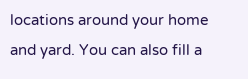locations around your home and yard. You can also fill a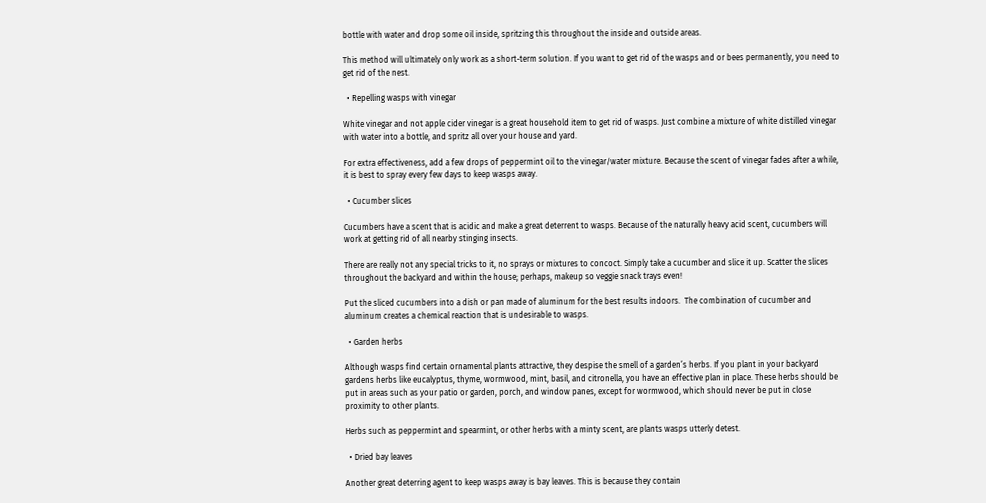bottle with water and drop some oil inside, spritzing this throughout the inside and outside areas.

This method will ultimately only work as a short-term solution. If you want to get rid of the wasps and or bees permanently, you need to get rid of the nest.

  • Repelling wasps with vinegar

White vinegar and not apple cider vinegar is a great household item to get rid of wasps. Just combine a mixture of white distilled vinegar with water into a bottle, and spritz all over your house and yard.

For extra effectiveness, add a few drops of peppermint oil to the vinegar/water mixture. Because the scent of vinegar fades after a while, it is best to spray every few days to keep wasps away.

  • Cucumber slices

Cucumbers have a scent that is acidic and make a great deterrent to wasps. Because of the naturally heavy acid scent, cucumbers will work at getting rid of all nearby stinging insects.

There are really not any special tricks to it, no sprays or mixtures to concoct. Simply take a cucumber and slice it up. Scatter the slices throughout the backyard and within the house; perhaps, makeup so veggie snack trays even!

Put the sliced cucumbers into a dish or pan made of aluminum for the best results indoors.  The combination of cucumber and aluminum creates a chemical reaction that is undesirable to wasps.

  • Garden herbs

Although wasps find certain ornamental plants attractive, they despise the smell of a garden’s herbs. If you plant in your backyard gardens herbs like eucalyptus, thyme, wormwood, mint, basil, and citronella, you have an effective plan in place. These herbs should be put in areas such as your patio or garden, porch, and window panes, except for wormwood, which should never be put in close proximity to other plants.

Herbs such as peppermint and spearmint, or other herbs with a minty scent, are plants wasps utterly detest.

  • Dried bay leaves

Another great deterring agent to keep wasps away is bay leaves. This is because they contain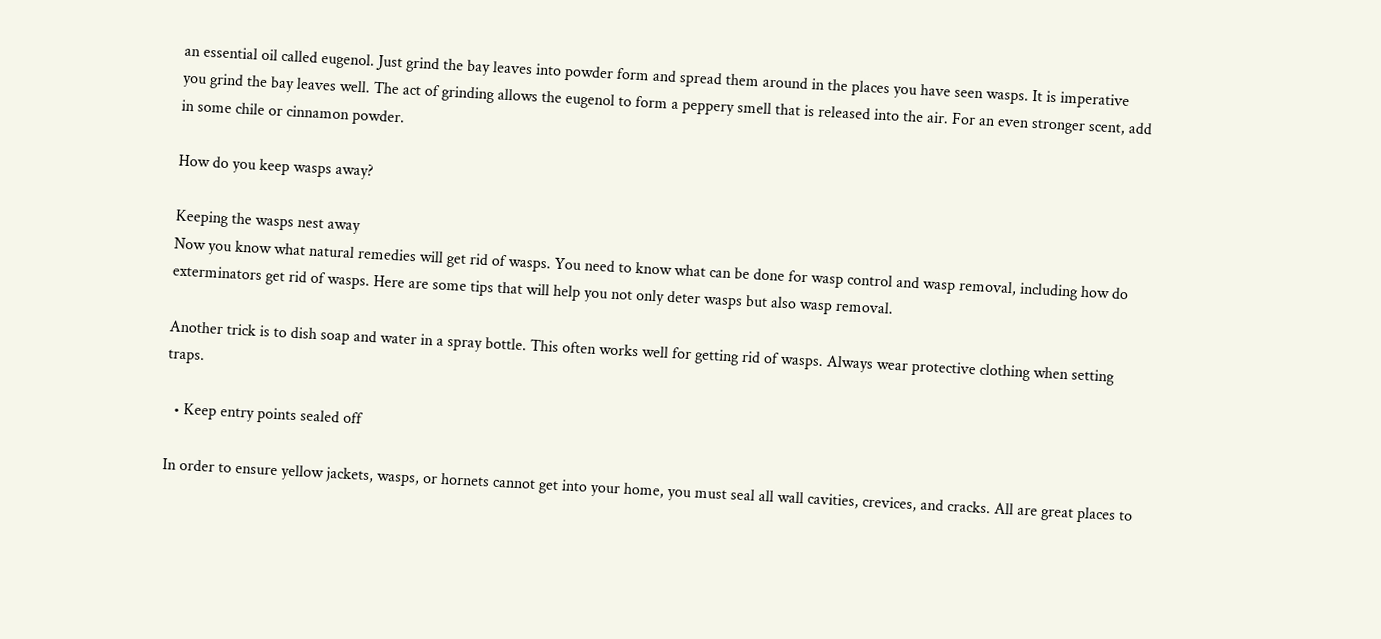an essential oil called eugenol. Just grind the bay leaves into powder form and spread them around in the places you have seen wasps. It is imperative you grind the bay leaves well. The act of grinding allows the eugenol to form a peppery smell that is released into the air. For an even stronger scent, add in some chile or cinnamon powder.

How do you keep wasps away?

Keeping the wasps nest away
Now you know what natural remedies will get rid of wasps. You need to know what can be done for wasp control and wasp removal, including how do exterminators get rid of wasps. Here are some tips that will help you not only deter wasps but also wasp removal.

Another trick is to dish soap and water in a spray bottle. This often works well for getting rid of wasps. Always wear protective clothing when setting traps.

  • Keep entry points sealed off

In order to ensure yellow jackets, wasps, or hornets cannot get into your home, you must seal all wall cavities, crevices, and cracks. All are great places to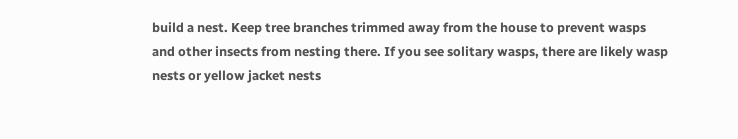build a nest. Keep tree branches trimmed away from the house to prevent wasps and other insects from nesting there. If you see solitary wasps, there are likely wasp nests or yellow jacket nests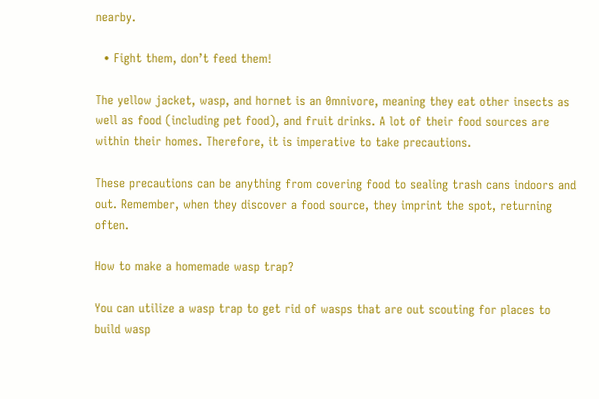nearby.

  • Fight them, don’t feed them!

The yellow jacket, wasp, and hornet is an 0mnivore, meaning they eat other insects as well as food (including pet food), and fruit drinks. A lot of their food sources are within their homes. Therefore, it is imperative to take precautions.

These precautions can be anything from covering food to sealing trash cans indoors and out. Remember, when they discover a food source, they imprint the spot, returning often.

How to make a homemade wasp trap?

You can utilize a wasp trap to get rid of wasps that are out scouting for places to build wasp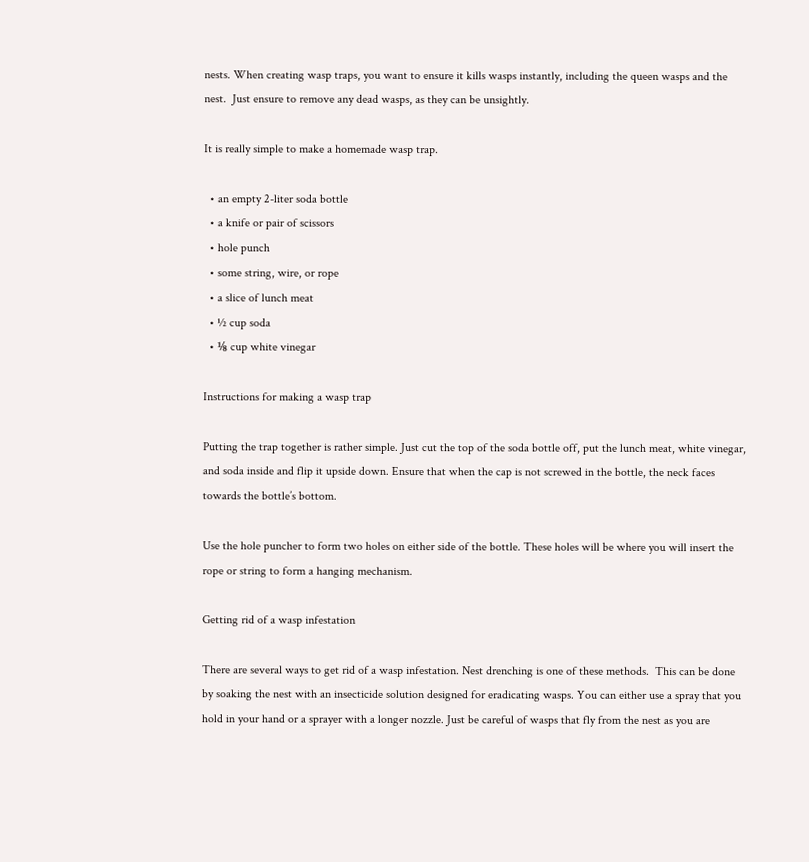nests. When creating wasp traps, you want to ensure it kills wasps instantly, including the queen wasps and the nest.  Just ensure to remove any dead wasps, as they can be unsightly.

It is really simple to make a homemade wasp trap.

  • an empty 2-liter soda bottle
  • a knife or pair of scissors
  • hole punch
  • some string, wire, or rope
  • a slice of lunch meat
  • ½ cup soda
  • ⅛ cup white vinegar

Instructions for making a wasp trap

Putting the trap together is rather simple. Just cut the top of the soda bottle off, put the lunch meat, white vinegar, and soda inside and flip it upside down. Ensure that when the cap is not screwed in the bottle, the neck faces towards the bottle’s bottom.

Use the hole puncher to form two holes on either side of the bottle. These holes will be where you will insert the rope or string to form a hanging mechanism.

Getting rid of a wasp infestation

There are several ways to get rid of a wasp infestation. Nest drenching is one of these methods.  This can be done by soaking the nest with an insecticide solution designed for eradicating wasps. You can either use a spray that you hold in your hand or a sprayer with a longer nozzle. Just be careful of wasps that fly from the nest as you are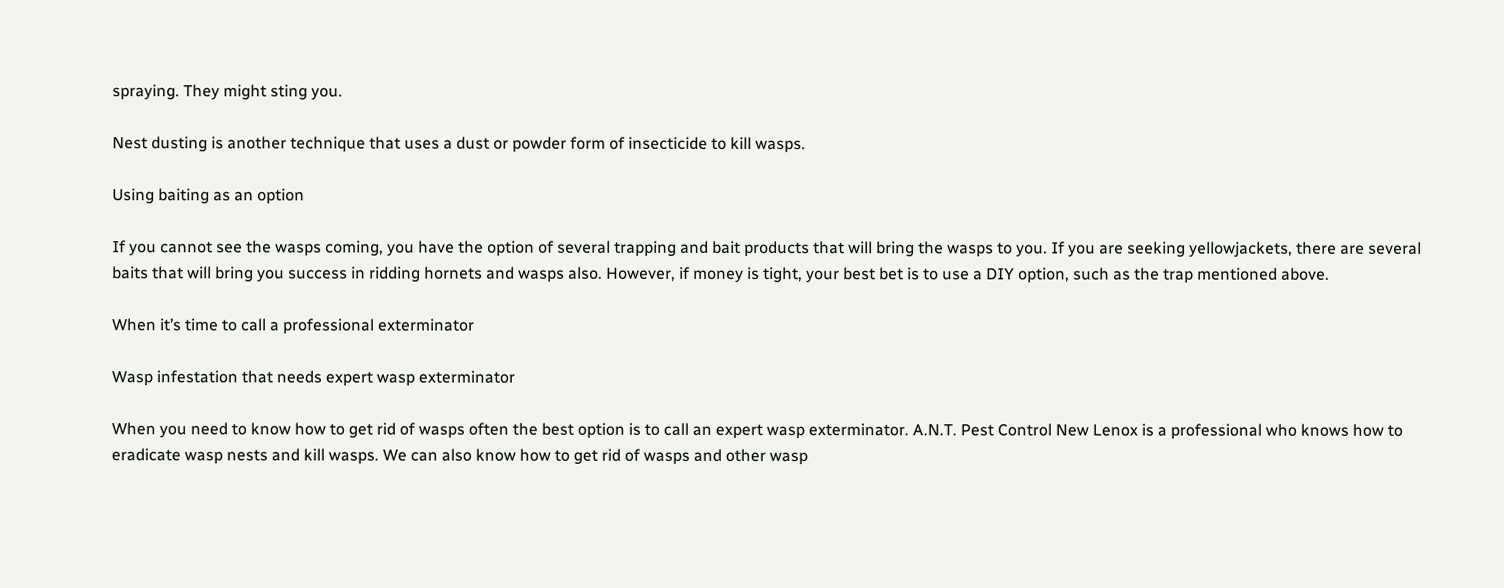spraying. They might sting you.

Nest dusting is another technique that uses a dust or powder form of insecticide to kill wasps.

Using baiting as an option

If you cannot see the wasps coming, you have the option of several trapping and bait products that will bring the wasps to you. If you are seeking yellowjackets, there are several baits that will bring you success in ridding hornets and wasps also. However, if money is tight, your best bet is to use a DIY option, such as the trap mentioned above.

When it’s time to call a professional exterminator

Wasp infestation that needs expert wasp exterminator

When you need to know how to get rid of wasps often the best option is to call an expert wasp exterminator. A.N.T. Pest Control New Lenox is a professional who knows how to eradicate wasp nests and kill wasps. We can also know how to get rid of wasps and other wasp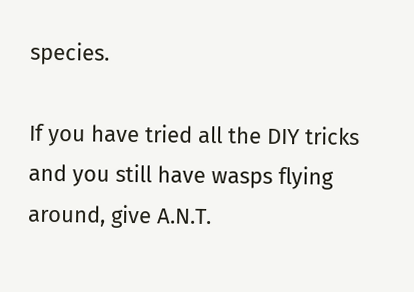species.

If you have tried all the DIY tricks and you still have wasps flying around, give A.N.T.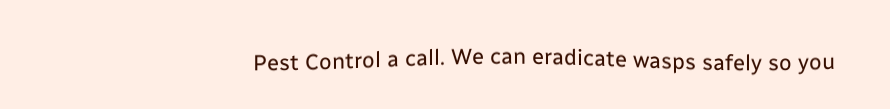Pest Control a call. We can eradicate wasps safely so you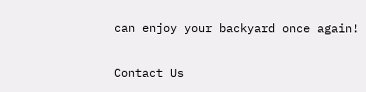can enjoy your backyard once again!

Contact Us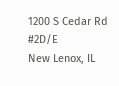1200 S Cedar Rd #2D/E
New Lenox, IL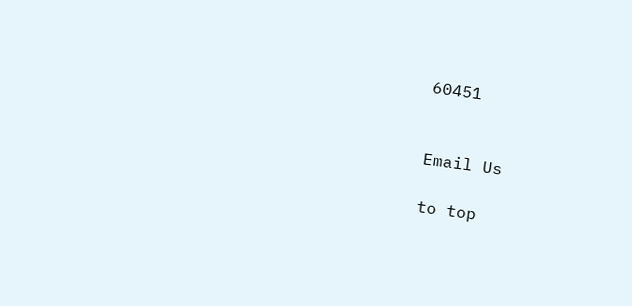60451


Email Us

to top